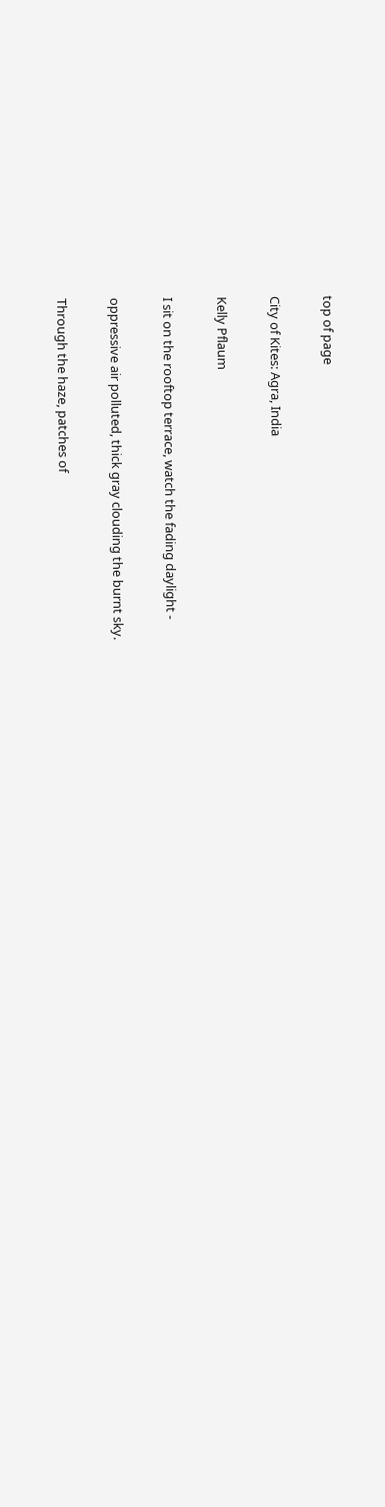top of page

City of Kites: Agra, India

Kelly Pflaum

I sit on the rooftop terrace, watch the fading daylight -

oppressive air polluted, thick gray clouding the burnt sky.

Through the haze, patches of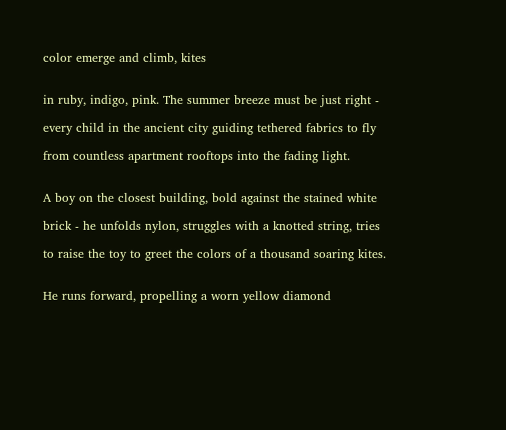color emerge and climb, kites


in ruby, indigo, pink. The summer breeze must be just right -

every child in the ancient city guiding tethered fabrics to fly

from countless apartment rooftops into the fading light.


A boy on the closest building, bold against the stained white

brick - he unfolds nylon, struggles with a knotted string, tries

to raise the toy to greet the colors of a thousand soaring kites.


He runs forward, propelling a worn yellow diamond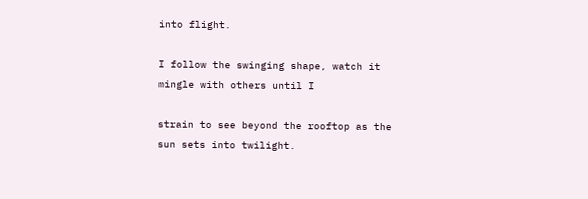into flight.

I follow the swinging shape, watch it mingle with others until I

strain to see beyond the rooftop as the sun sets into twilight.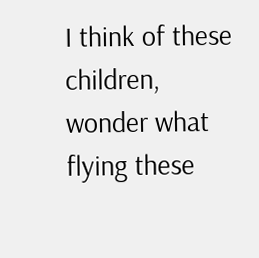I think of these children, wonder what flying these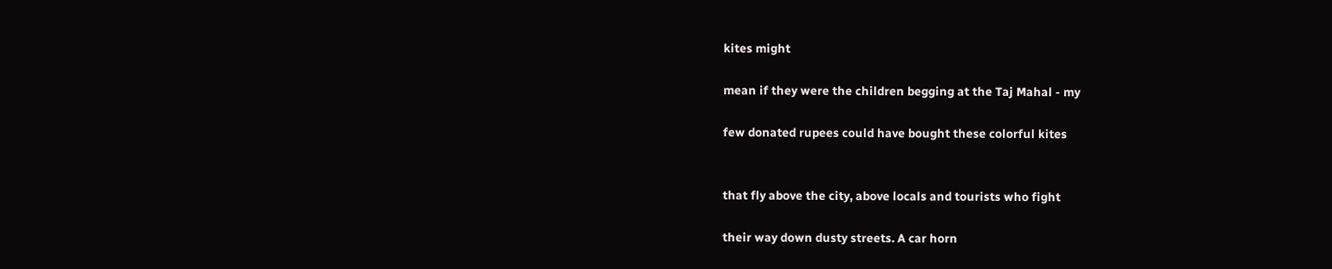kites might

mean if they were the children begging at the Taj Mahal - my

few donated rupees could have bought these colorful kites


that fly above the city, above locals and tourists who fight

their way down dusty streets. A car horn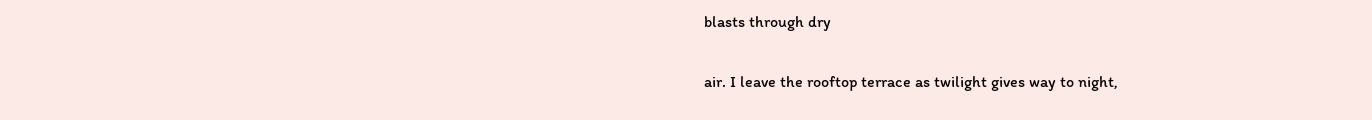blasts through dry

air. I leave the rooftop terrace as twilight gives way to night,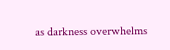as darkness overwhelms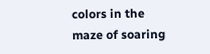colors in the maze of soaring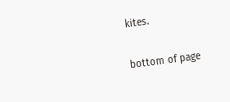kites.

bottom of page